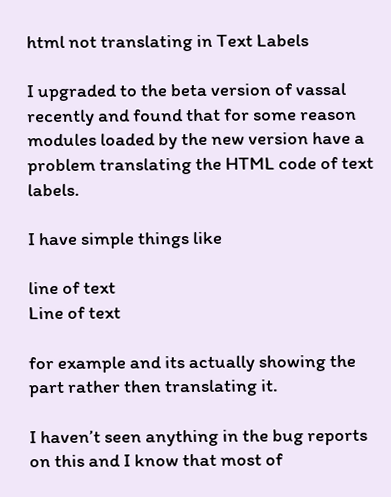html not translating in Text Labels

I upgraded to the beta version of vassal recently and found that for some reason modules loaded by the new version have a problem translating the HTML code of text labels.

I have simple things like

line of text
Line of text

for example and its actually showing the part rather then translating it.

I haven’t seen anything in the bug reports on this and I know that most of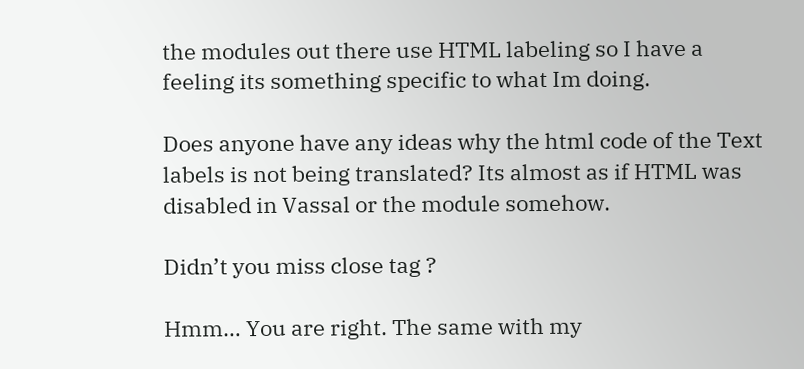the modules out there use HTML labeling so I have a feeling its something specific to what Im doing.

Does anyone have any ideas why the html code of the Text labels is not being translated? Its almost as if HTML was disabled in Vassal or the module somehow.

Didn’t you miss close tag ?

Hmm… You are right. The same with my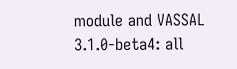module and VASSAL 3.1.0-beta4: all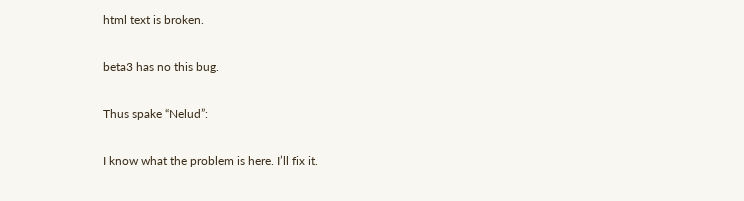html text is broken.

beta3 has no this bug.

Thus spake “Nelud”:

I know what the problem is here. I’ll fix it.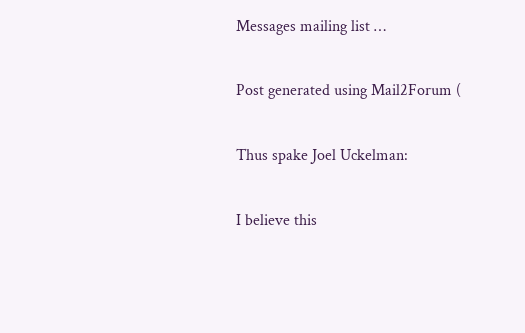Messages mailing list …

Post generated using Mail2Forum (

Thus spake Joel Uckelman:

I believe this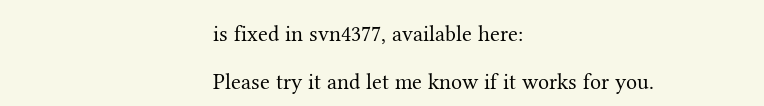is fixed in svn4377, available here:

Please try it and let me know if it works for you.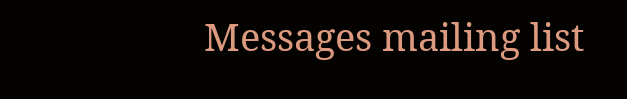Messages mailing list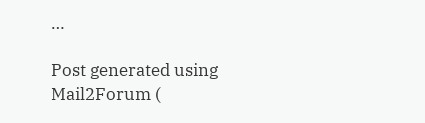…

Post generated using Mail2Forum (